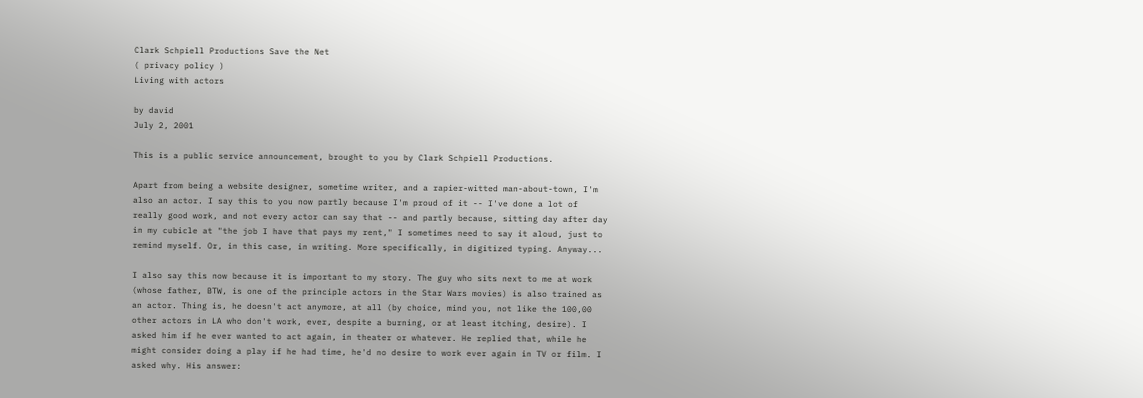Clark Schpiell Productions Save the Net
( privacy policy )
Living with actors

by david
July 2, 2001

This is a public service announcement, brought to you by Clark Schpiell Productions.

Apart from being a website designer, sometime writer, and a rapier-witted man-about-town, I'm also an actor. I say this to you now partly because I'm proud of it -- I've done a lot of really good work, and not every actor can say that -- and partly because, sitting day after day in my cubicle at "the job I have that pays my rent," I sometimes need to say it aloud, just to remind myself. Or, in this case, in writing. More specifically, in digitized typing. Anyway...

I also say this now because it is important to my story. The guy who sits next to me at work (whose father, BTW, is one of the principle actors in the Star Wars movies) is also trained as an actor. Thing is, he doesn't act anymore, at all (by choice, mind you, not like the 100,00 other actors in LA who don't work, ever, despite a burning, or at least itching, desire). I asked him if he ever wanted to act again, in theater or whatever. He replied that, while he might consider doing a play if he had time, he'd no desire to work ever again in TV or film. I asked why. His answer: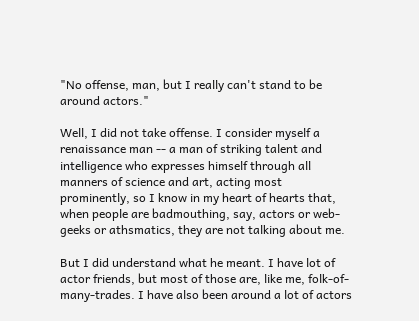"No offense, man, but I really can't stand to be around actors."

Well, I did not take offense. I consider myself a renaissance man -- a man of striking talent and intelligence who expresses himself through all manners of science and art, acting most prominently, so I know in my heart of hearts that, when people are badmouthing, say, actors or web-geeks or athsmatics, they are not talking about me.

But I did understand what he meant. I have lot of actor friends, but most of those are, like me, folk-of-many-trades. I have also been around a lot of actors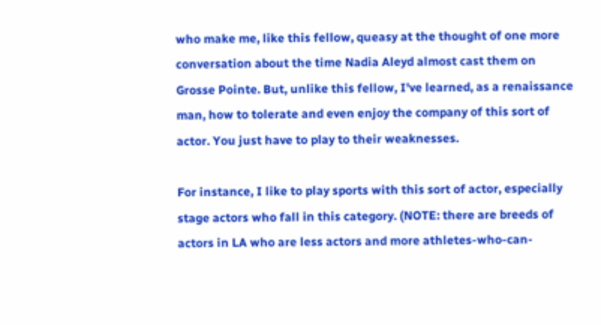who make me, like this fellow, queasy at the thought of one more conversation about the time Nadia Aleyd almost cast them on Grosse Pointe. But, unlike this fellow, I've learned, as a renaissance man, how to tolerate and even enjoy the company of this sort of actor. You just have to play to their weaknesses.

For instance, I like to play sports with this sort of actor, especially stage actors who fall in this category. (NOTE: there are breeds of actors in LA who are less actors and more athletes-who-can-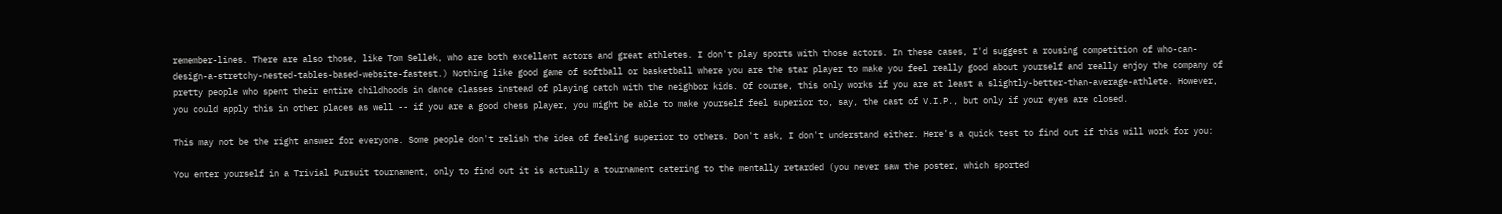remember-lines. There are also those, like Tom Sellek, who are both excellent actors and great athletes. I don't play sports with those actors. In these cases, I'd suggest a rousing competition of who-can-design-a-stretchy-nested-tables-based-website-fastest.) Nothing like good game of softball or basketball where you are the star player to make you feel really good about yourself and really enjoy the company of pretty people who spent their entire childhoods in dance classes instead of playing catch with the neighbor kids. Of course, this only works if you are at least a slightly-better-than-average-athlete. However, you could apply this in other places as well -- if you are a good chess player, you might be able to make yourself feel superior to, say, the cast of V.I.P., but only if your eyes are closed.

This may not be the right answer for everyone. Some people don't relish the idea of feeling superior to others. Don't ask, I don't understand either. Here's a quick test to find out if this will work for you:

You enter yourself in a Trivial Pursuit tournament, only to find out it is actually a tournament catering to the mentally retarded (you never saw the poster, which sported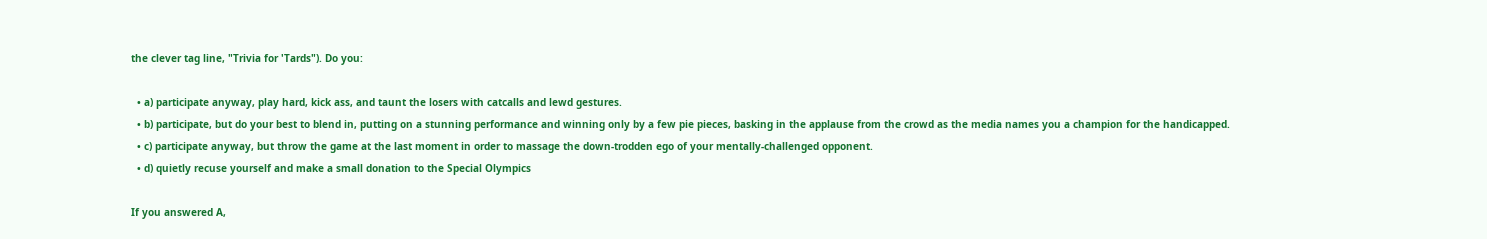the clever tag line, "Trivia for 'Tards"). Do you:

  • a) participate anyway, play hard, kick ass, and taunt the losers with catcalls and lewd gestures.
  • b) participate, but do your best to blend in, putting on a stunning performance and winning only by a few pie pieces, basking in the applause from the crowd as the media names you a champion for the handicapped.
  • c) participate anyway, but throw the game at the last moment in order to massage the down-trodden ego of your mentally-challenged opponent.
  • d) quietly recuse yourself and make a small donation to the Special Olympics

If you answered A,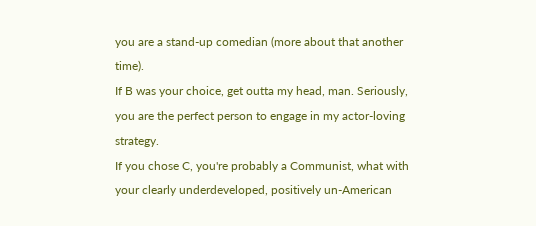you are a stand-up comedian (more about that another time).
If B was your choice, get outta my head, man. Seriously, you are the perfect person to engage in my actor-loving strategy.
If you chose C, you're probably a Communist, what with your clearly underdeveloped, positively un-American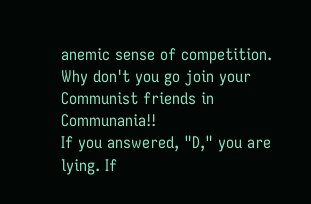anemic sense of competition. Why don't you go join your Communist friends in Communania!!
If you answered, "D," you are lying. If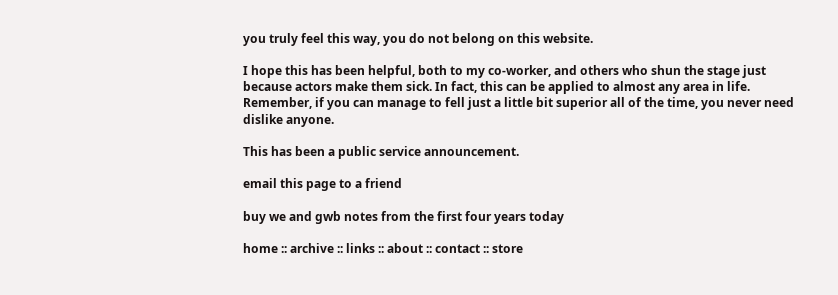you truly feel this way, you do not belong on this website.

I hope this has been helpful, both to my co-worker, and others who shun the stage just because actors make them sick. In fact, this can be applied to almost any area in life. Remember, if you can manage to fell just a little bit superior all of the time, you never need dislike anyone.

This has been a public service announcement.

email this page to a friend

buy we and gwb notes from the first four years today

home :: archive :: links :: about :: contact :: store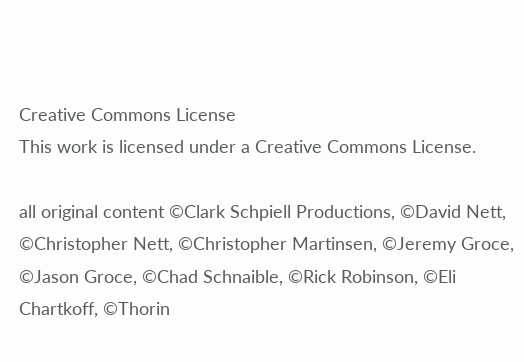Creative Commons License
This work is licensed under a Creative Commons License.

all original content ©Clark Schpiell Productions, ©David Nett, ©Christopher Nett, ©Christopher Martinsen, ©Jeremy Groce, ©Jason Groce, ©Chad Schnaible, ©Rick Robinson, ©Eli Chartkoff, ©Thorin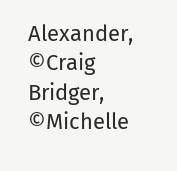Alexander, ©Craig Bridger, ©Michelle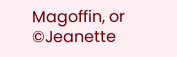Magoffin, or ©Jeanette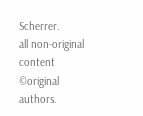Scherrer.
all non-original content ©original authors.